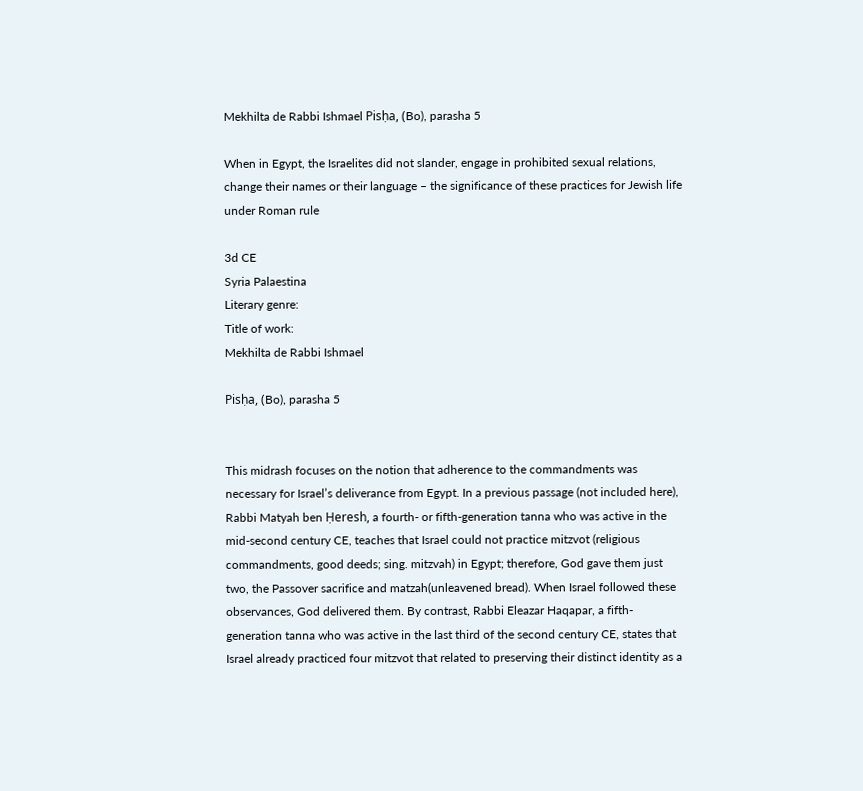Mekhilta de Rabbi Ishmael Pisḥa, (Bo), parasha 5

When in Egypt, the Israelites did not slander, engage in prohibited sexual relations, change their names or their language – the significance of these practices for Jewish life under Roman rule

3d CE
Syria Palaestina
Literary genre:
Title of work:
Mekhilta de Rabbi Ishmael

Pisḥa, (Bo), parasha 5


This midrash focuses on the notion that adherence to the commandments was necessary for Israel’s deliverance from Egypt. In a previous passage (not included here), Rabbi Matyah ben Ḥeresh, a fourth- or fifth-generation tanna who was active in the mid-second century CE, teaches that Israel could not practice mitzvot (religious commandments, good deeds; sing. mitzvah) in Egypt; therefore, God gave them just two, the Passover sacrifice and matzah(unleavened bread). When Israel followed these observances, God delivered them. By contrast, Rabbi Eleazar Haqapar, a fifth-generation tanna who was active in the last third of the second century CE, states that Israel already practiced four mitzvot that related to preserving their distinct identity as a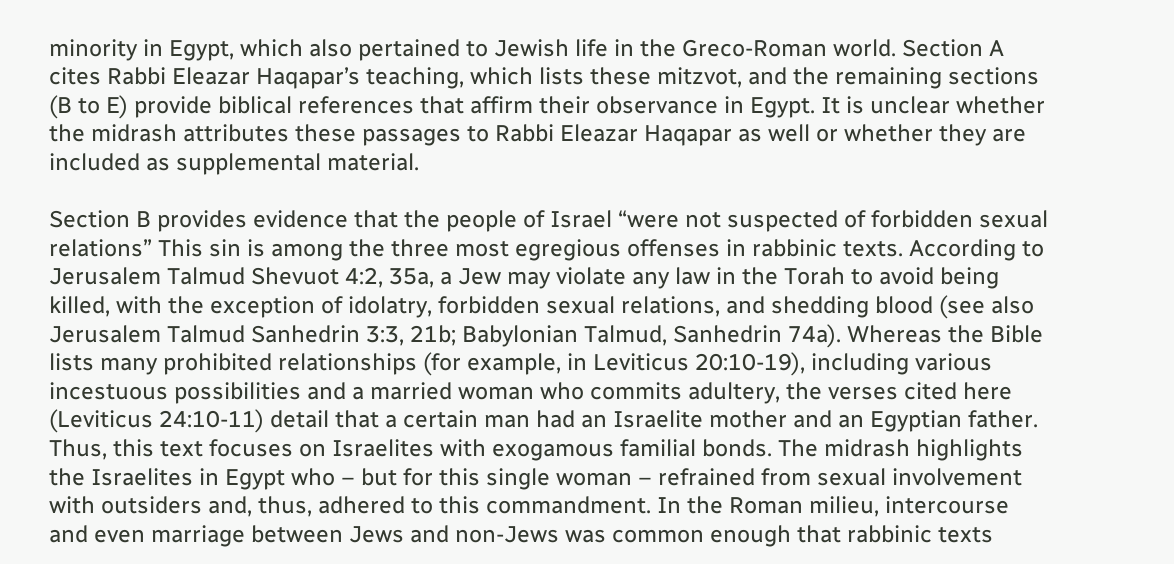minority in Egypt, which also pertained to Jewish life in the Greco-Roman world. Section A cites Rabbi Eleazar Haqapar’s teaching, which lists these mitzvot, and the remaining sections (B to E) provide biblical references that affirm their observance in Egypt. It is unclear whether the midrash attributes these passages to Rabbi Eleazar Haqapar as well or whether they are included as supplemental material.

Section B provides evidence that the people of Israel “were not suspected of forbidden sexual relations” This sin is among the three most egregious offenses in rabbinic texts. According to Jerusalem Talmud Shevuot 4:2, 35a, a Jew may violate any law in the Torah to avoid being killed, with the exception of idolatry, forbidden sexual relations, and shedding blood (see also Jerusalem Talmud Sanhedrin 3:3, 21b; Babylonian Talmud, Sanhedrin 74a). Whereas the Bible lists many prohibited relationships (for example, in Leviticus 20:10-19), including various incestuous possibilities and a married woman who commits adultery, the verses cited here (Leviticus 24:10-11) detail that a certain man had an Israelite mother and an Egyptian father. Thus, this text focuses on Israelites with exogamous familial bonds. The midrash highlights the Israelites in Egypt who – but for this single woman – refrained from sexual involvement with outsiders and, thus, adhered to this commandment. In the Roman milieu, intercourse and even marriage between Jews and non-Jews was common enough that rabbinic texts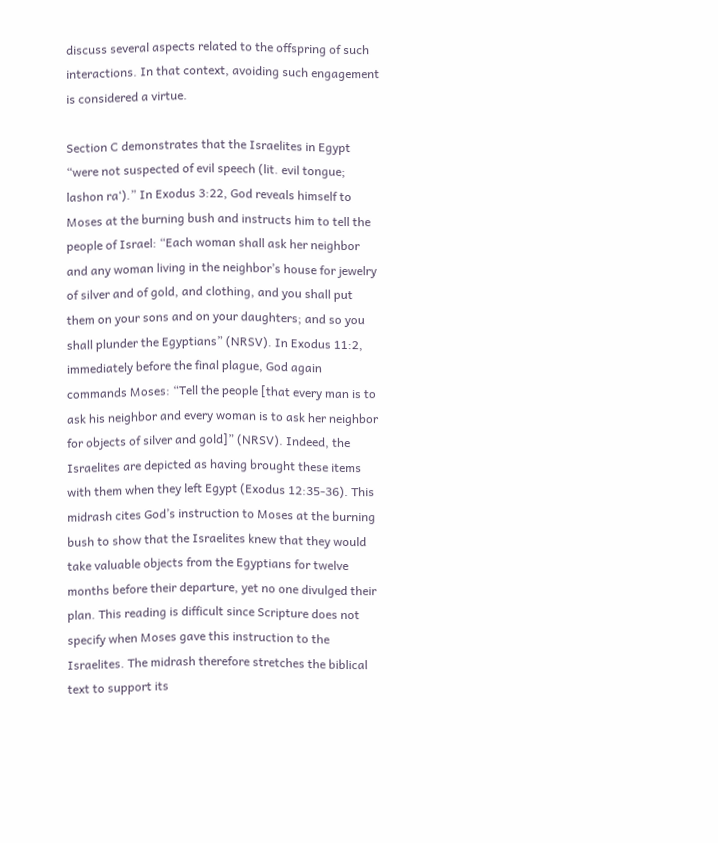discuss several aspects related to the offspring of such interactions. In that context, avoiding such engagement is considered a virtue.

Section C demonstrates that the Israelites in Egypt “were not suspected of evil speech (lit. evil tongue; lashon ra‘).” In Exodus 3:22, God reveals himself to Moses at the burning bush and instructs him to tell the people of Israel: “Each woman shall ask her neighbor and any woman living in the neighbor’s house for jewelry of silver and of gold, and clothing, and you shall put them on your sons and on your daughters; and so you shall plunder the Egyptians” (NRSV). In Exodus 11:2, immediately before the final plague, God again commands Moses: “Tell the people [that every man is to ask his neighbor and every woman is to ask her neighbor for objects of silver and gold]” (NRSV). Indeed, the Israelites are depicted as having brought these items with them when they left Egypt (Exodus 12:35-36). This midrash cites God’s instruction to Moses at the burning bush to show that the Israelites knew that they would take valuable objects from the Egyptians for twelve months before their departure, yet no one divulged their plan. This reading is difficult since Scripture does not specify when Moses gave this instruction to the Israelites. The midrash therefore stretches the biblical text to support its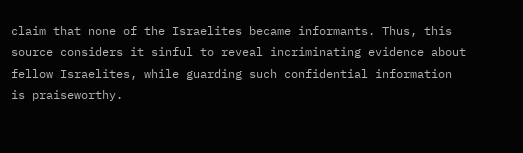claim that none of the Israelites became informants. Thus, this source considers it sinful to reveal incriminating evidence about fellow Israelites, while guarding such confidential information is praiseworthy.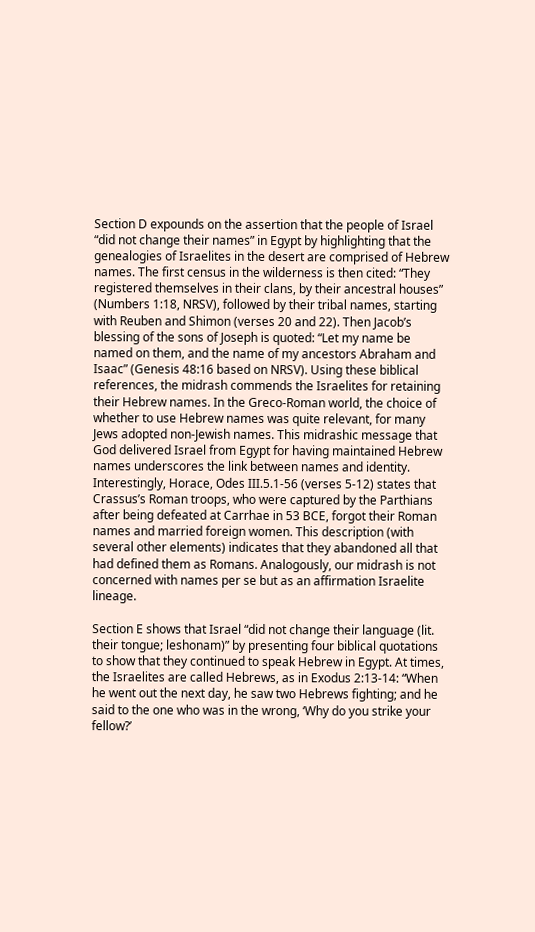Section D expounds on the assertion that the people of Israel “did not change their names” in Egypt by highlighting that the genealogies of Israelites in the desert are comprised of Hebrew names. The first census in the wilderness is then cited: “They registered themselves in their clans, by their ancestral houses” (Numbers 1:18, NRSV), followed by their tribal names, starting with Reuben and Shimon (verses 20 and 22). Then Jacob’s blessing of the sons of Joseph is quoted: “Let my name be named on them, and the name of my ancestors Abraham and Isaac” (Genesis 48:16 based on NRSV). Using these biblical references, the midrash commends the Israelites for retaining their Hebrew names. In the Greco-Roman world, the choice of whether to use Hebrew names was quite relevant, for many Jews adopted non-Jewish names. This midrashic message that God delivered Israel from Egypt for having maintained Hebrew names underscores the link between names and identity. Interestingly, Horace, Odes III.5.1-56 (verses 5-12) states that Crassus’s Roman troops, who were captured by the Parthians after being defeated at Carrhae in 53 BCE, forgot their Roman names and married foreign women. This description (with several other elements) indicates that they abandoned all that had defined them as Romans. Analogously, our midrash is not concerned with names per se but as an affirmation Israelite lineage.

Section E shows that Israel “did not change their language (lit. their tongue; leshonam)” by presenting four biblical quotations to show that they continued to speak Hebrew in Egypt. At times, the Israelites are called Hebrews, as in Exodus 2:13-14: “When he went out the next day, he saw two Hebrews fighting; and he said to the one who was in the wrong, ‘Why do you strike your fellow?’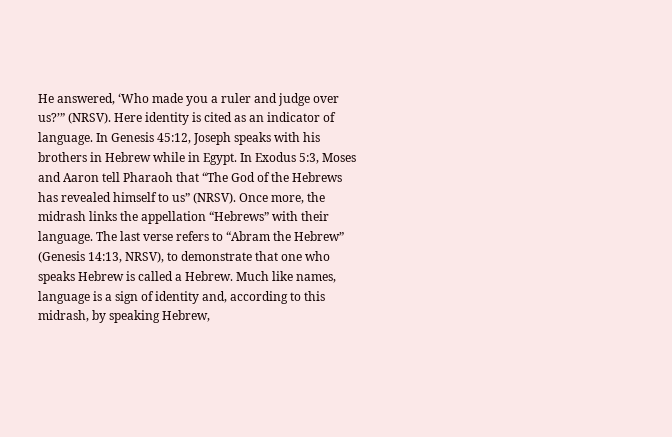He answered, ‘Who made you a ruler and judge over us?’” (NRSV). Here identity is cited as an indicator of language. In Genesis 45:12, Joseph speaks with his brothers in Hebrew while in Egypt. In Exodus 5:3, Moses and Aaron tell Pharaoh that “The God of the Hebrews has revealed himself to us” (NRSV). Once more, the midrash links the appellation “Hebrews” with their language. The last verse refers to “Abram the Hebrew” (Genesis 14:13, NRSV), to demonstrate that one who speaks Hebrew is called a Hebrew. Much like names, language is a sign of identity and, according to this midrash, by speaking Hebrew,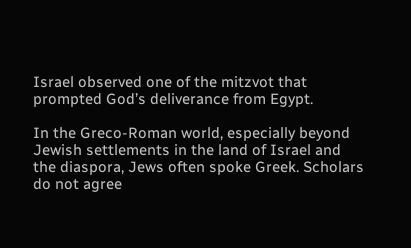Israel observed one of the mitzvot that prompted God’s deliverance from Egypt.

In the Greco-Roman world, especially beyond Jewish settlements in the land of Israel and the diaspora, Jews often spoke Greek. Scholars do not agree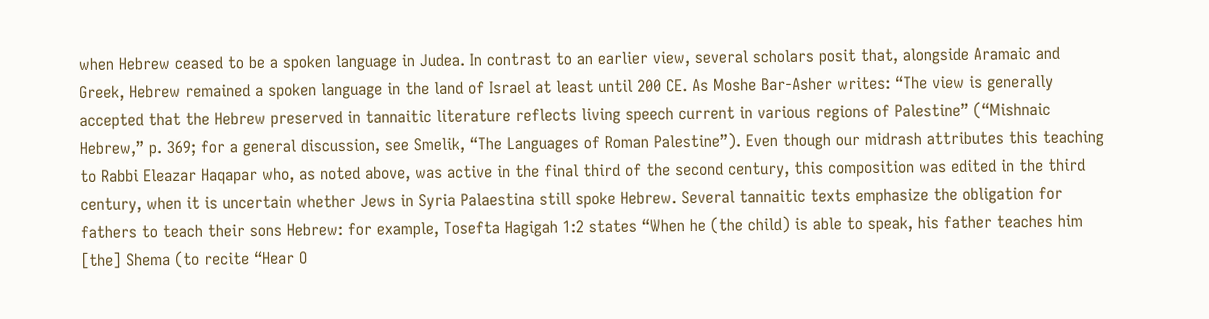when Hebrew ceased to be a spoken language in Judea. In contrast to an earlier view, several scholars posit that, alongside Aramaic and Greek, Hebrew remained a spoken language in the land of Israel at least until 200 CE. As Moshe Bar-Asher writes: “The view is generally accepted that the Hebrew preserved in tannaitic literature reflects living speech current in various regions of Palestine” (“Mishnaic Hebrew,” p. 369; for a general discussion, see Smelik, “The Languages of Roman Palestine”). Even though our midrash attributes this teaching to Rabbi Eleazar Haqapar who, as noted above, was active in the final third of the second century, this composition was edited in the third century, when it is uncertain whether Jews in Syria Palaestina still spoke Hebrew. Several tannaitic texts emphasize the obligation for fathers to teach their sons Hebrew: for example, Tosefta Hagigah 1:2 states “When he (the child) is able to speak, his father teaches him [the] Shema (to recite “Hear O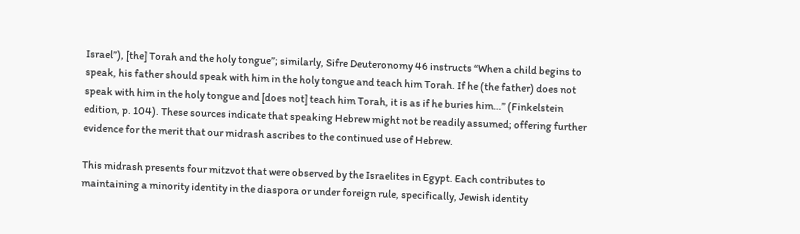Israel”), [the] Torah and the holy tongue”; similarly, Sifre Deuteronomy 46 instructs “When a child begins to speak, his father should speak with him in the holy tongue and teach him Torah. If he (the father) does not speak with him in the holy tongue and [does not] teach him Torah, it is as if he buries him…” (Finkelstein edition, p. 104). These sources indicate that speaking Hebrew might not be readily assumed; offering further evidence for the merit that our midrash ascribes to the continued use of Hebrew.

This midrash presents four mitzvot that were observed by the Israelites in Egypt. Each contributes to maintaining a minority identity in the diaspora or under foreign rule, specifically, Jewish identity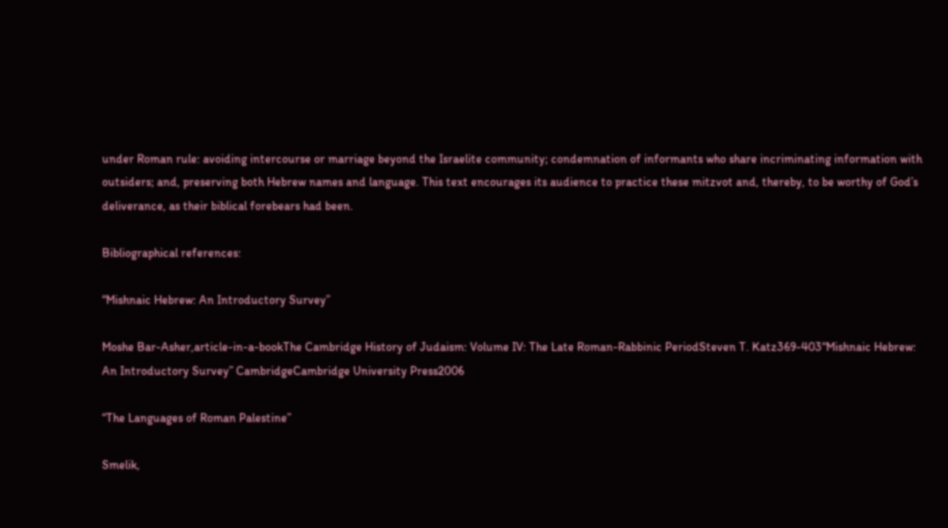under Roman rule: avoiding intercourse or marriage beyond the Israelite community; condemnation of informants who share incriminating information with outsiders; and, preserving both Hebrew names and language. This text encourages its audience to practice these mitzvot and, thereby, to be worthy of God’s deliverance, as their biblical forebears had been.

Bibliographical references:

“Mishnaic Hebrew: An Introductory Survey”

Moshe Bar-Asher,article-in-a-bookThe Cambridge History of Judaism: Volume IV: The Late Roman-Rabbinic PeriodSteven T. Katz369-403“Mishnaic Hebrew: An Introductory Survey” CambridgeCambridge University Press2006

“The Languages of Roman Palestine”

Smelik,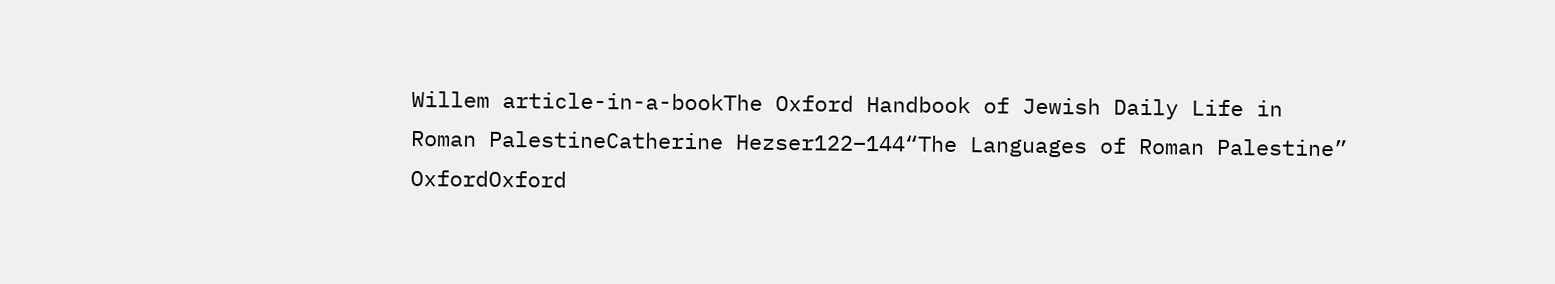Willem article-in-a-bookThe Oxford Handbook of Jewish Daily Life in Roman PalestineCatherine Hezser122–144“The Languages of Roman Palestine” OxfordOxford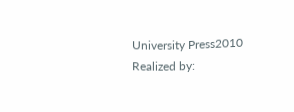University Press2010
Realized by: